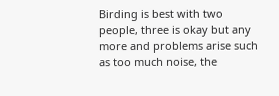Birding is best with two people, three is okay but any more and problems arise such as too much noise, the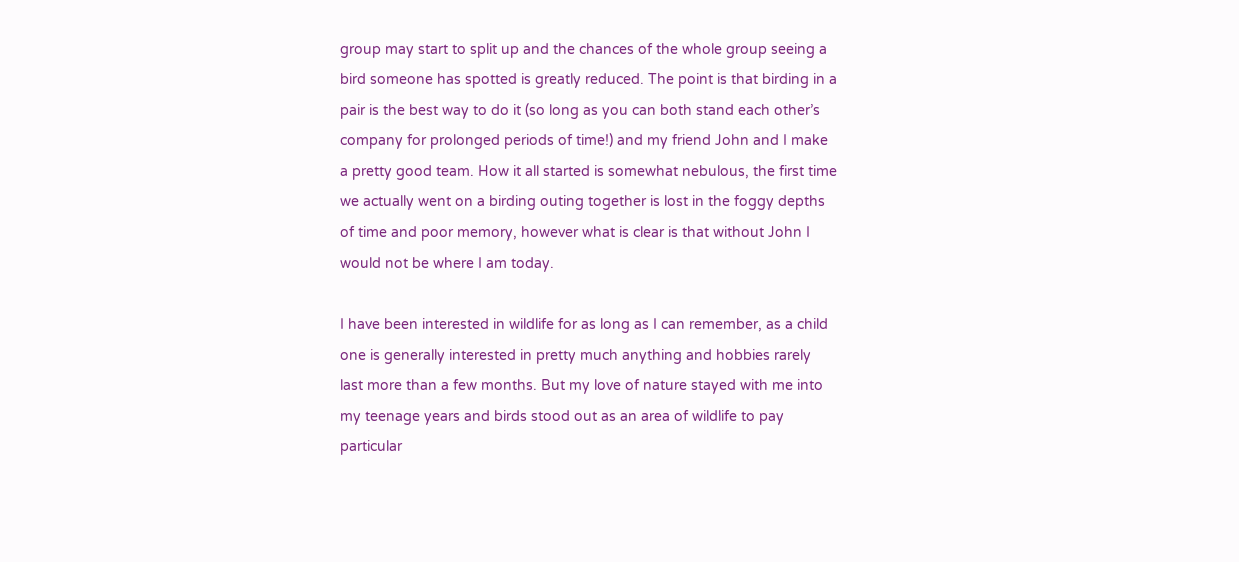group may start to split up and the chances of the whole group seeing a bird someone has spotted is greatly reduced. The point is that birding in a pair is the best way to do it (so long as you can both stand each other’s company for prolonged periods of time!) and my friend John and I make a pretty good team. How it all started is somewhat nebulous, the first time we actually went on a birding outing together is lost in the foggy depths of time and poor memory, however what is clear is that without John I would not be where I am today.

I have been interested in wildlife for as long as I can remember, as a child one is generally interested in pretty much anything and hobbies rarely last more than a few months. But my love of nature stayed with me into my teenage years and birds stood out as an area of wildlife to pay particular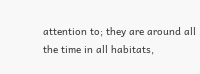attention to; they are around all the time in all habitats,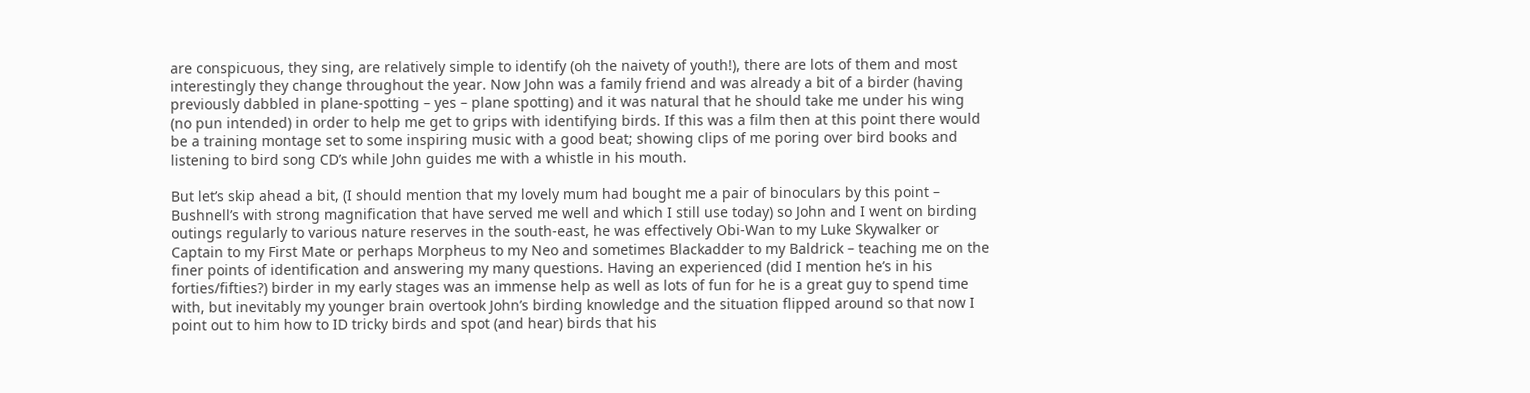are conspicuous, they sing, are relatively simple to identify (oh the naivety of youth!), there are lots of them and most interestingly they change throughout the year. Now John was a family friend and was already a bit of a birder (having previously dabbled in plane-spotting – yes – plane spotting) and it was natural that he should take me under his wing (no pun intended) in order to help me get to grips with identifying birds. If this was a film then at this point there would be a training montage set to some inspiring music with a good beat; showing clips of me poring over bird books and listening to bird song CD’s while John guides me with a whistle in his mouth.

But let’s skip ahead a bit, (I should mention that my lovely mum had bought me a pair of binoculars by this point – Bushnell’s with strong magnification that have served me well and which I still use today) so John and I went on birding outings regularly to various nature reserves in the south-east, he was effectively Obi-Wan to my Luke Skywalker or Captain to my First Mate or perhaps Morpheus to my Neo and sometimes Blackadder to my Baldrick – teaching me on the finer points of identification and answering my many questions. Having an experienced (did I mention he’s in his forties/fifties?) birder in my early stages was an immense help as well as lots of fun for he is a great guy to spend time with, but inevitably my younger brain overtook John’s birding knowledge and the situation flipped around so that now I point out to him how to ID tricky birds and spot (and hear) birds that his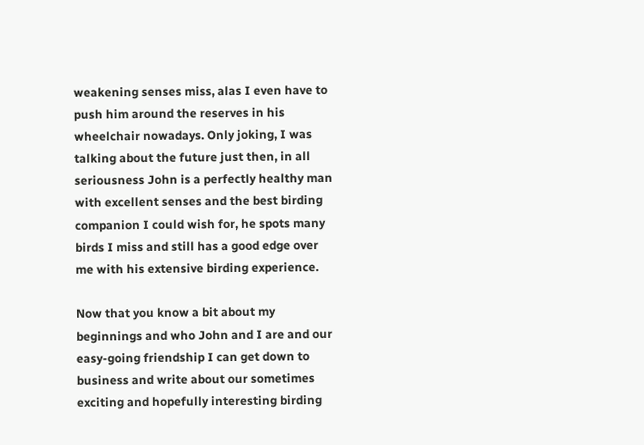weakening senses miss, alas I even have to push him around the reserves in his wheelchair nowadays. Only joking, I was talking about the future just then, in all seriousness John is a perfectly healthy man with excellent senses and the best birding companion I could wish for, he spots many birds I miss and still has a good edge over me with his extensive birding experience.

Now that you know a bit about my beginnings and who John and I are and our easy-going friendship I can get down to business and write about our sometimes exciting and hopefully interesting birding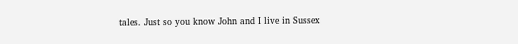tales. Just so you know John and I live in Sussex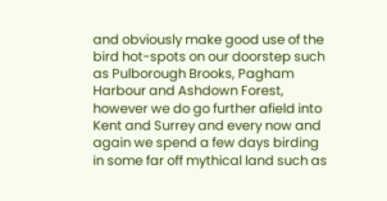and obviously make good use of the bird hot-spots on our doorstep such as Pulborough Brooks, Pagham Harbour and Ashdown Forest, however we do go further afield into Kent and Surrey and every now and again we spend a few days birding in some far off mythical land such as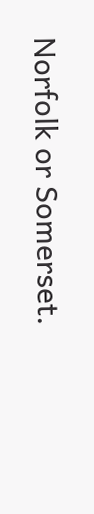Norfolk or Somerset.